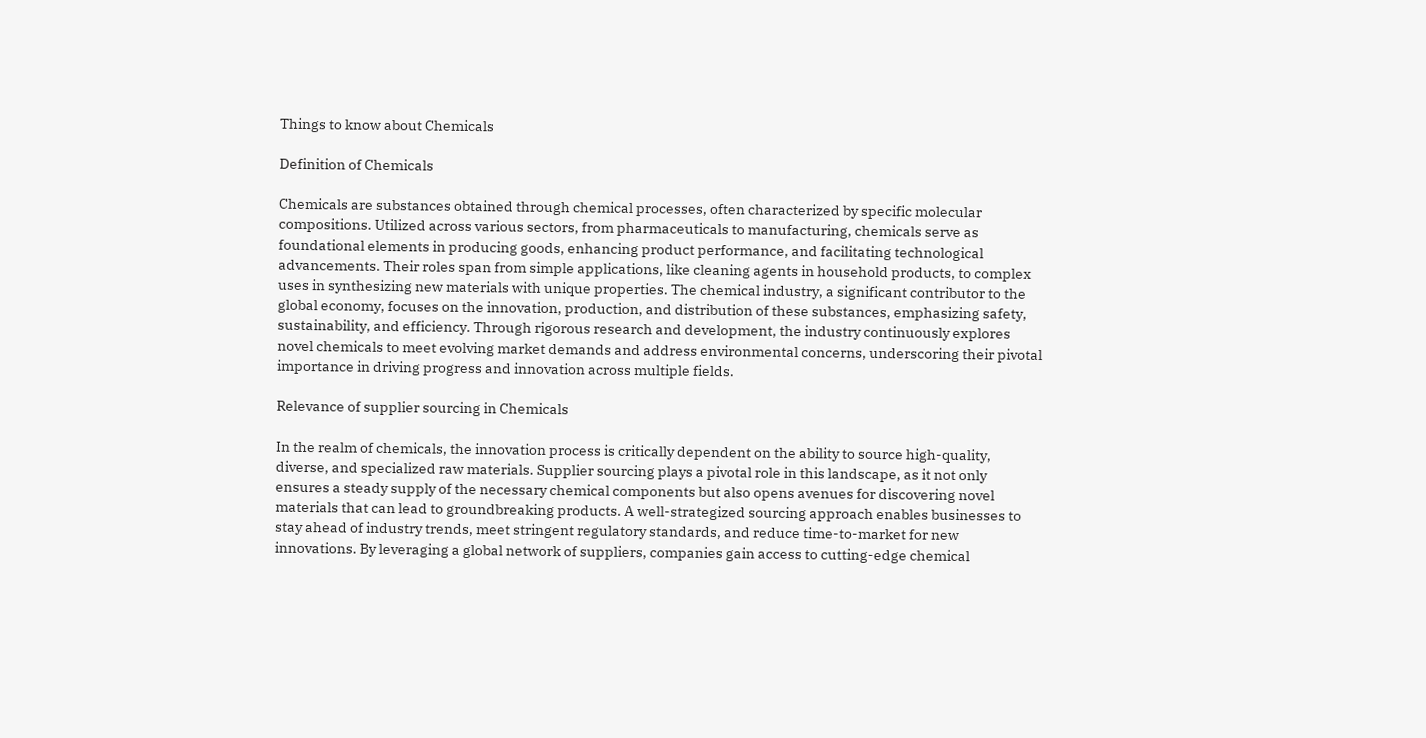Things to know about Chemicals

Definition of Chemicals

Chemicals are substances obtained through chemical processes, often characterized by specific molecular compositions. Utilized across various sectors, from pharmaceuticals to manufacturing, chemicals serve as foundational elements in producing goods, enhancing product performance, and facilitating technological advancements. Their roles span from simple applications, like cleaning agents in household products, to complex uses in synthesizing new materials with unique properties. The chemical industry, a significant contributor to the global economy, focuses on the innovation, production, and distribution of these substances, emphasizing safety, sustainability, and efficiency. Through rigorous research and development, the industry continuously explores novel chemicals to meet evolving market demands and address environmental concerns, underscoring their pivotal importance in driving progress and innovation across multiple fields.

Relevance of supplier sourcing in Chemicals

In the realm of chemicals, the innovation process is critically dependent on the ability to source high-quality, diverse, and specialized raw materials. Supplier sourcing plays a pivotal role in this landscape, as it not only ensures a steady supply of the necessary chemical components but also opens avenues for discovering novel materials that can lead to groundbreaking products. A well-strategized sourcing approach enables businesses to stay ahead of industry trends, meet stringent regulatory standards, and reduce time-to-market for new innovations. By leveraging a global network of suppliers, companies gain access to cutting-edge chemical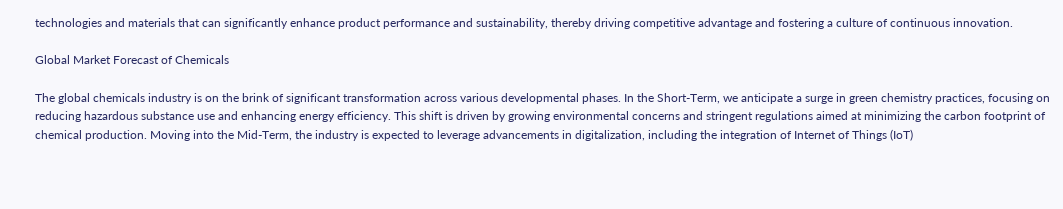technologies and materials that can significantly enhance product performance and sustainability, thereby driving competitive advantage and fostering a culture of continuous innovation.

Global Market Forecast of Chemicals

The global chemicals industry is on the brink of significant transformation across various developmental phases. In the Short-Term, we anticipate a surge in green chemistry practices, focusing on reducing hazardous substance use and enhancing energy efficiency. This shift is driven by growing environmental concerns and stringent regulations aimed at minimizing the carbon footprint of chemical production. Moving into the Mid-Term, the industry is expected to leverage advancements in digitalization, including the integration of Internet of Things (IoT)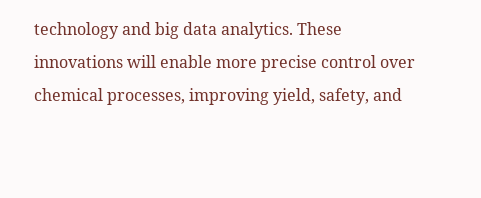technology and big data analytics. These innovations will enable more precise control over chemical processes, improving yield, safety, and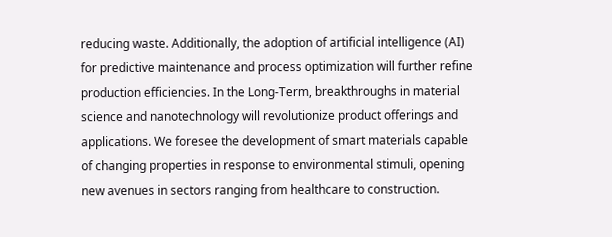reducing waste. Additionally, the adoption of artificial intelligence (AI) for predictive maintenance and process optimization will further refine production efficiencies. In the Long-Term, breakthroughs in material science and nanotechnology will revolutionize product offerings and applications. We foresee the development of smart materials capable of changing properties in response to environmental stimuli, opening new avenues in sectors ranging from healthcare to construction.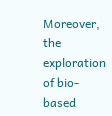Moreover, the exploration of bio-based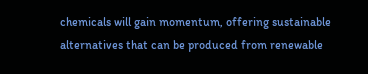chemicals will gain momentum, offering sustainable alternatives that can be produced from renewable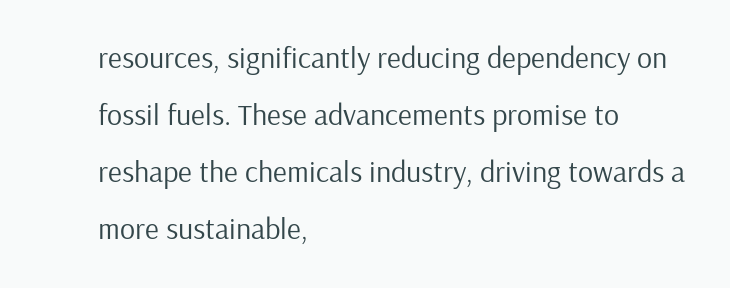resources, significantly reducing dependency on fossil fuels. These advancements promise to reshape the chemicals industry, driving towards a more sustainable,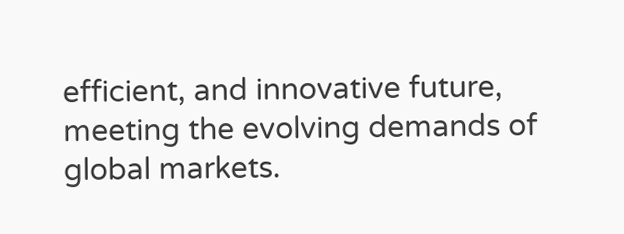efficient, and innovative future, meeting the evolving demands of global markets.